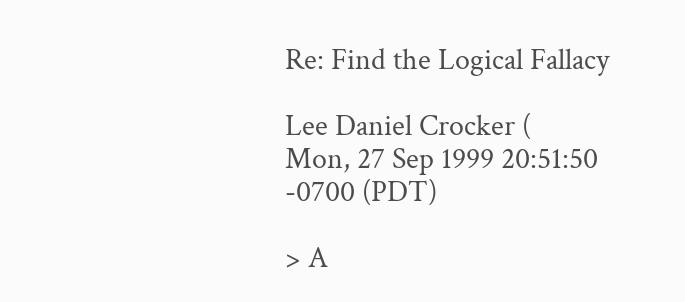Re: Find the Logical Fallacy

Lee Daniel Crocker (
Mon, 27 Sep 1999 20:51:50 -0700 (PDT)

> A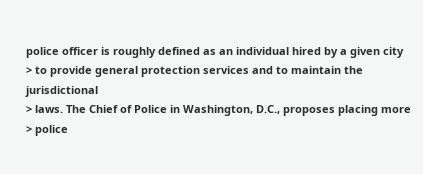police officer is roughly defined as an individual hired by a given city
> to provide general protection services and to maintain the jurisdictional
> laws. The Chief of Police in Washington, D.C., proposes placing more
> police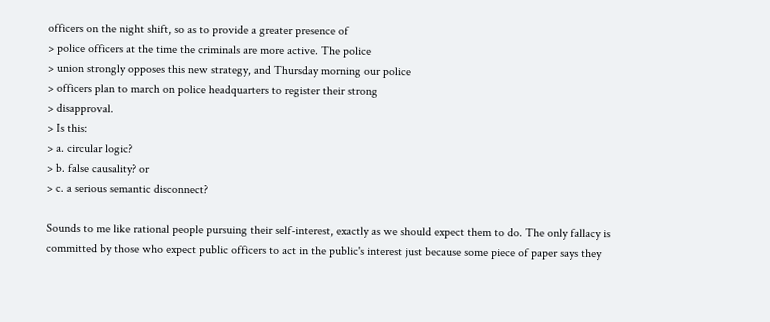officers on the night shift, so as to provide a greater presence of
> police officers at the time the criminals are more active. The police
> union strongly opposes this new strategy, and Thursday morning our police
> officers plan to march on police headquarters to register their strong
> disapproval.
> Is this:
> a. circular logic?
> b. false causality? or
> c. a serious semantic disconnect?

Sounds to me like rational people pursuing their self-interest, exactly as we should expect them to do. The only fallacy is committed by those who expect public officers to act in the public's interest just because some piece of paper says they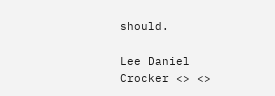should.

Lee Daniel Crocker <> <>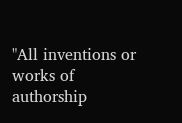"All inventions or works of authorship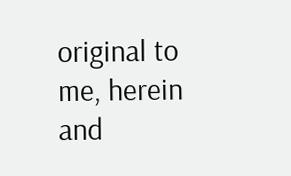original to me, herein and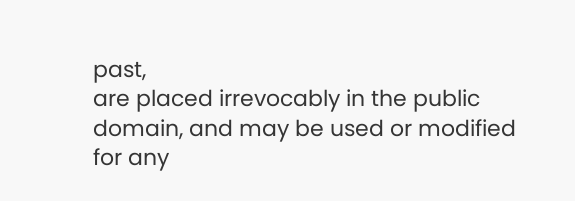past,
are placed irrevocably in the public domain, and may be used or modified
for any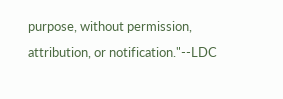purpose, without permission, attribution, or notification."--LDC